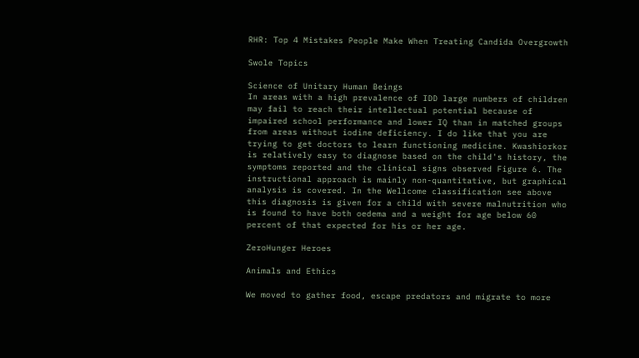RHR: Top 4 Mistakes People Make When Treating Candida Overgrowth

Swole Topics

Science of Unitary Human Beings
In areas with a high prevalence of IDD large numbers of children may fail to reach their intellectual potential because of impaired school performance and lower IQ than in matched groups from areas without iodine deficiency. I do like that you are trying to get doctors to learn functioning medicine. Kwashiorkor is relatively easy to diagnose based on the child's history, the symptoms reported and the clinical signs observed Figure 6. The instructional approach is mainly non-quantitative, but graphical analysis is covered. In the Wellcome classification see above this diagnosis is given for a child with severe malnutrition who is found to have both oedema and a weight for age below 60 percent of that expected for his or her age.

ZeroHunger Heroes

Animals and Ethics

We moved to gather food, escape predators and migrate to more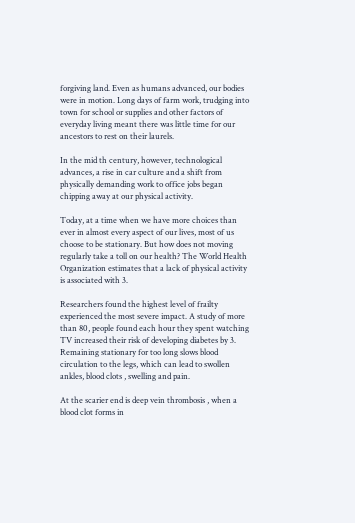forgiving land. Even as humans advanced, our bodies were in motion. Long days of farm work, trudging into town for school or supplies and other factors of everyday living meant there was little time for our ancestors to rest on their laurels.

In the mid th century, however, technological advances, a rise in car culture and a shift from physically demanding work to office jobs began chipping away at our physical activity.

Today, at a time when we have more choices than ever in almost every aspect of our lives, most of us choose to be stationary. But how does not moving regularly take a toll on our health? The World Health Organization estimates that a lack of physical activity is associated with 3.

Researchers found the highest level of frailty experienced the most severe impact. A study of more than 80, people found each hour they spent watching TV increased their risk of developing diabetes by 3. Remaining stationary for too long slows blood circulation to the legs, which can lead to swollen ankles, blood clots , swelling and pain.

At the scarier end is deep vein thrombosis , when a blood clot forms in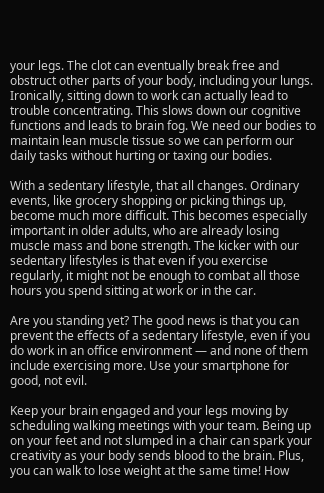your legs. The clot can eventually break free and obstruct other parts of your body, including your lungs. Ironically, sitting down to work can actually lead to trouble concentrating. This slows down our cognitive functions and leads to brain fog. We need our bodies to maintain lean muscle tissue so we can perform our daily tasks without hurting or taxing our bodies.

With a sedentary lifestyle, that all changes. Ordinary events, like grocery shopping or picking things up, become much more difficult. This becomes especially important in older adults, who are already losing muscle mass and bone strength. The kicker with our sedentary lifestyles is that even if you exercise regularly, it might not be enough to combat all those hours you spend sitting at work or in the car.

Are you standing yet? The good news is that you can prevent the effects of a sedentary lifestyle, even if you do work in an office environment — and none of them include exercising more. Use your smartphone for good, not evil.

Keep your brain engaged and your legs moving by scheduling walking meetings with your team. Being up on your feet and not slumped in a chair can spark your creativity as your body sends blood to the brain. Plus, you can walk to lose weight at the same time! How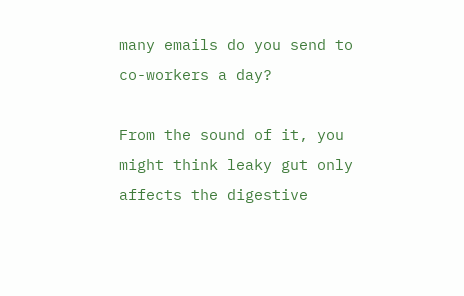many emails do you send to co-workers a day?

From the sound of it, you might think leaky gut only affects the digestive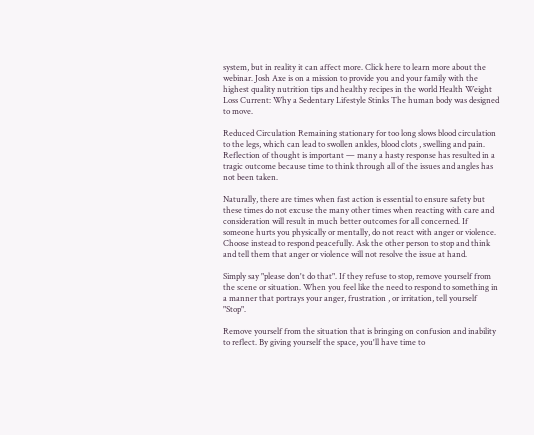system, but in reality it can affect more. Click here to learn more about the webinar. Josh Axe is on a mission to provide you and your family with the highest quality nutrition tips and healthy recipes in the world Health Weight Loss Current: Why a Sedentary Lifestyle Stinks The human body was designed to move.

Reduced Circulation Remaining stationary for too long slows blood circulation to the legs, which can lead to swollen ankles, blood clots , swelling and pain. Reflection of thought is important — many a hasty response has resulted in a tragic outcome because time to think through all of the issues and angles has not been taken.

Naturally, there are times when fast action is essential to ensure safety but these times do not excuse the many other times when reacting with care and consideration will result in much better outcomes for all concerned. If someone hurts you physically or mentally, do not react with anger or violence. Choose instead to respond peacefully. Ask the other person to stop and think and tell them that anger or violence will not resolve the issue at hand.

Simply say "please don't do that". If they refuse to stop, remove yourself from the scene or situation. When you feel like the need to respond to something in a manner that portrays your anger, frustration , or irritation, tell yourself "Stop".

Remove yourself from the situation that is bringing on confusion and inability to reflect. By giving yourself the space, you'll have time to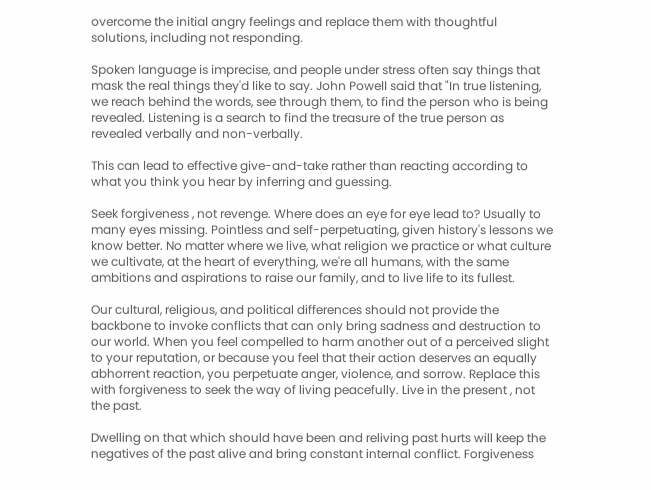overcome the initial angry feelings and replace them with thoughtful solutions, including not responding.

Spoken language is imprecise, and people under stress often say things that mask the real things they'd like to say. John Powell said that "In true listening, we reach behind the words, see through them, to find the person who is being revealed. Listening is a search to find the treasure of the true person as revealed verbally and non-verbally.

This can lead to effective give-and-take rather than reacting according to what you think you hear by inferring and guessing.

Seek forgiveness , not revenge. Where does an eye for eye lead to? Usually to many eyes missing. Pointless and self-perpetuating, given history's lessons we know better. No matter where we live, what religion we practice or what culture we cultivate, at the heart of everything, we're all humans, with the same ambitions and aspirations to raise our family, and to live life to its fullest.

Our cultural, religious, and political differences should not provide the backbone to invoke conflicts that can only bring sadness and destruction to our world. When you feel compelled to harm another out of a perceived slight to your reputation, or because you feel that their action deserves an equally abhorrent reaction, you perpetuate anger, violence, and sorrow. Replace this with forgiveness to seek the way of living peacefully. Live in the present , not the past.

Dwelling on that which should have been and reliving past hurts will keep the negatives of the past alive and bring constant internal conflict. Forgiveness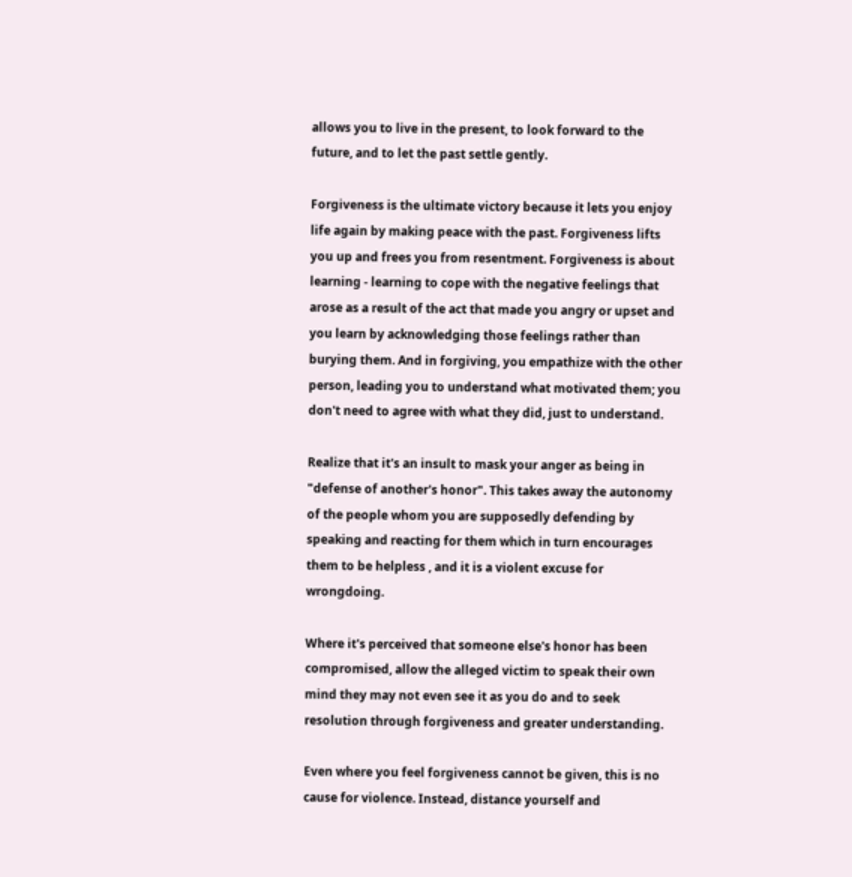allows you to live in the present, to look forward to the future, and to let the past settle gently.

Forgiveness is the ultimate victory because it lets you enjoy life again by making peace with the past. Forgiveness lifts you up and frees you from resentment. Forgiveness is about learning - learning to cope with the negative feelings that arose as a result of the act that made you angry or upset and you learn by acknowledging those feelings rather than burying them. And in forgiving, you empathize with the other person, leading you to understand what motivated them; you don't need to agree with what they did, just to understand.

Realize that it's an insult to mask your anger as being in "defense of another's honor". This takes away the autonomy of the people whom you are supposedly defending by speaking and reacting for them which in turn encourages them to be helpless , and it is a violent excuse for wrongdoing.

Where it's perceived that someone else's honor has been compromised, allow the alleged victim to speak their own mind they may not even see it as you do and to seek resolution through forgiveness and greater understanding.

Even where you feel forgiveness cannot be given, this is no cause for violence. Instead, distance yourself and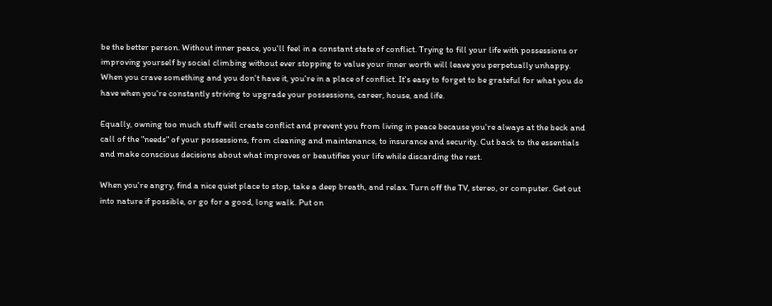be the better person. Without inner peace, you'll feel in a constant state of conflict. Trying to fill your life with possessions or improving yourself by social climbing without ever stopping to value your inner worth will leave you perpetually unhappy. When you crave something and you don't have it, you're in a place of conflict. It's easy to forget to be grateful for what you do have when you're constantly striving to upgrade your possessions, career, house, and life.

Equally, owning too much stuff will create conflict and prevent you from living in peace because you're always at the beck and call of the "needs" of your possessions, from cleaning and maintenance, to insurance and security. Cut back to the essentials and make conscious decisions about what improves or beautifies your life while discarding the rest.

When you're angry, find a nice quiet place to stop, take a deep breath, and relax. Turn off the TV, stereo, or computer. Get out into nature if possible, or go for a good, long walk. Put on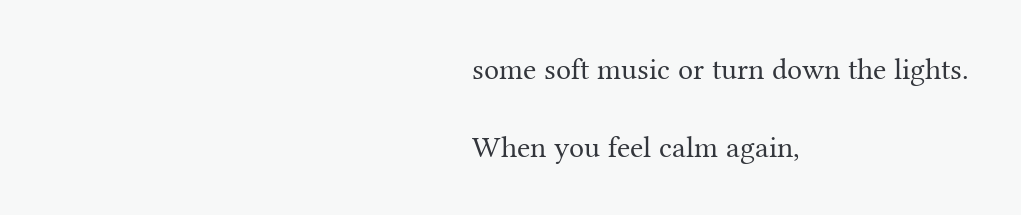some soft music or turn down the lights.

When you feel calm again,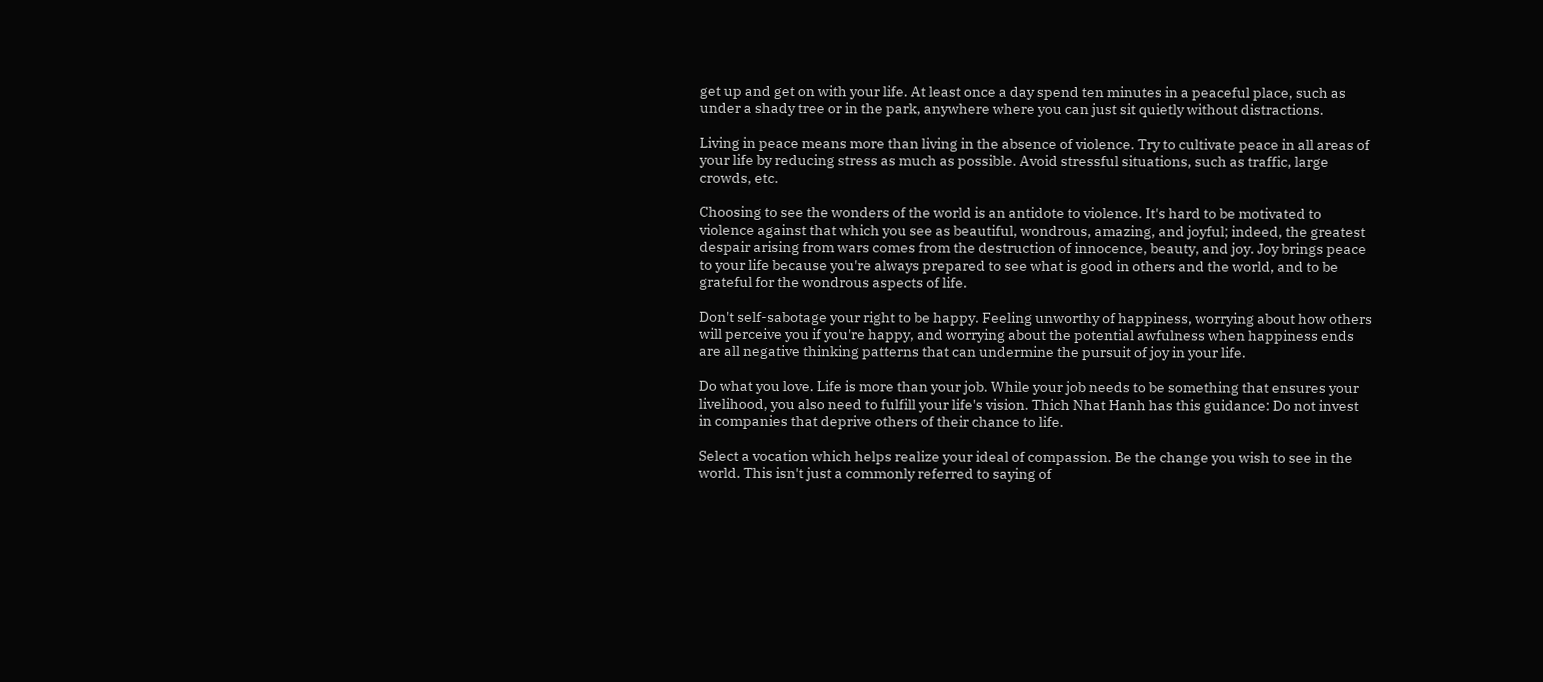get up and get on with your life. At least once a day spend ten minutes in a peaceful place, such as under a shady tree or in the park, anywhere where you can just sit quietly without distractions.

Living in peace means more than living in the absence of violence. Try to cultivate peace in all areas of your life by reducing stress as much as possible. Avoid stressful situations, such as traffic, large crowds, etc.

Choosing to see the wonders of the world is an antidote to violence. It's hard to be motivated to violence against that which you see as beautiful, wondrous, amazing, and joyful; indeed, the greatest despair arising from wars comes from the destruction of innocence, beauty, and joy. Joy brings peace to your life because you're always prepared to see what is good in others and the world, and to be grateful for the wondrous aspects of life.

Don't self-sabotage your right to be happy. Feeling unworthy of happiness, worrying about how others will perceive you if you're happy, and worrying about the potential awfulness when happiness ends are all negative thinking patterns that can undermine the pursuit of joy in your life.

Do what you love. Life is more than your job. While your job needs to be something that ensures your livelihood, you also need to fulfill your life's vision. Thich Nhat Hanh has this guidance: Do not invest in companies that deprive others of their chance to life.

Select a vocation which helps realize your ideal of compassion. Be the change you wish to see in the world. This isn't just a commonly referred to saying of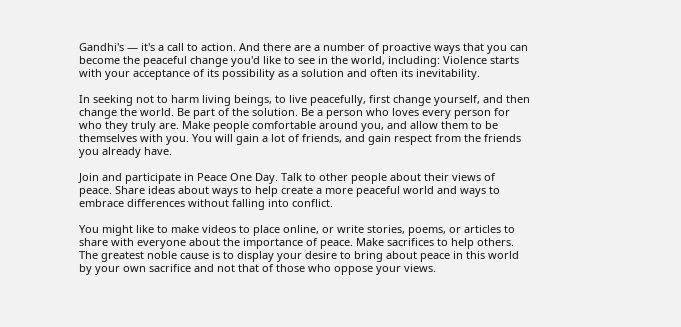Gandhi's — it's a call to action. And there are a number of proactive ways that you can become the peaceful change you'd like to see in the world, including: Violence starts with your acceptance of its possibility as a solution and often its inevitability.

In seeking not to harm living beings, to live peacefully, first change yourself, and then change the world. Be part of the solution. Be a person who loves every person for who they truly are. Make people comfortable around you, and allow them to be themselves with you. You will gain a lot of friends, and gain respect from the friends you already have.

Join and participate in Peace One Day. Talk to other people about their views of peace. Share ideas about ways to help create a more peaceful world and ways to embrace differences without falling into conflict.

You might like to make videos to place online, or write stories, poems, or articles to share with everyone about the importance of peace. Make sacrifices to help others. The greatest noble cause is to display your desire to bring about peace in this world by your own sacrifice and not that of those who oppose your views.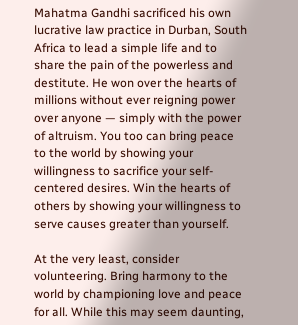Mahatma Gandhi sacrificed his own lucrative law practice in Durban, South Africa to lead a simple life and to share the pain of the powerless and destitute. He won over the hearts of millions without ever reigning power over anyone — simply with the power of altruism. You too can bring peace to the world by showing your willingness to sacrifice your self-centered desires. Win the hearts of others by showing your willingness to serve causes greater than yourself.

At the very least, consider volunteering. Bring harmony to the world by championing love and peace for all. While this may seem daunting,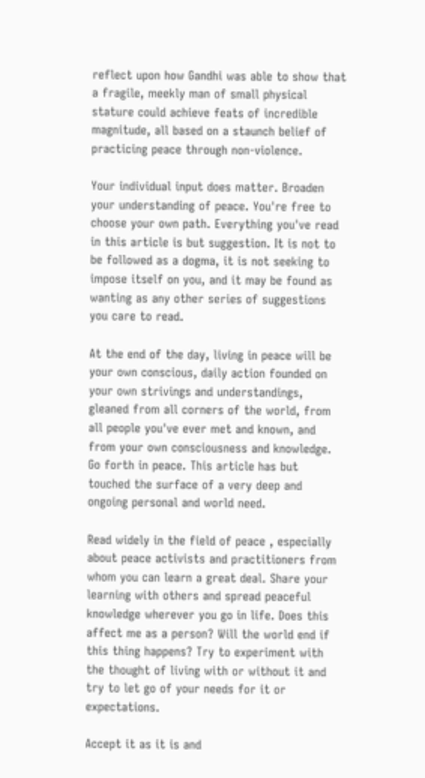reflect upon how Gandhi was able to show that a fragile, meekly man of small physical stature could achieve feats of incredible magnitude, all based on a staunch belief of practicing peace through non-violence.

Your individual input does matter. Broaden your understanding of peace. You're free to choose your own path. Everything you've read in this article is but suggestion. It is not to be followed as a dogma, it is not seeking to impose itself on you, and it may be found as wanting as any other series of suggestions you care to read.

At the end of the day, living in peace will be your own conscious, daily action founded on your own strivings and understandings, gleaned from all corners of the world, from all people you've ever met and known, and from your own consciousness and knowledge. Go forth in peace. This article has but touched the surface of a very deep and ongoing personal and world need.

Read widely in the field of peace , especially about peace activists and practitioners from whom you can learn a great deal. Share your learning with others and spread peaceful knowledge wherever you go in life. Does this affect me as a person? Will the world end if this thing happens? Try to experiment with the thought of living with or without it and try to let go of your needs for it or expectations.

Accept it as it is and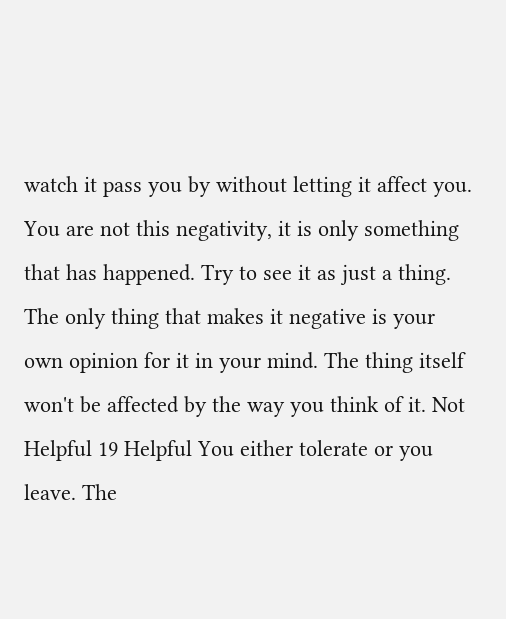watch it pass you by without letting it affect you. You are not this negativity, it is only something that has happened. Try to see it as just a thing. The only thing that makes it negative is your own opinion for it in your mind. The thing itself won't be affected by the way you think of it. Not Helpful 19 Helpful You either tolerate or you leave. The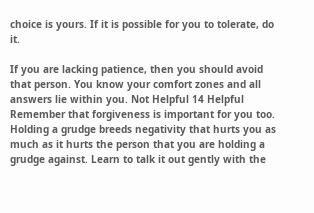choice is yours. If it is possible for you to tolerate, do it.

If you are lacking patience, then you should avoid that person. You know your comfort zones and all answers lie within you. Not Helpful 14 Helpful Remember that forgiveness is important for you too. Holding a grudge breeds negativity that hurts you as much as it hurts the person that you are holding a grudge against. Learn to talk it out gently with the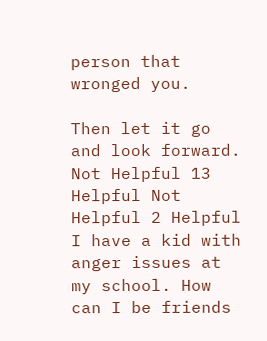person that wronged you.

Then let it go and look forward. Not Helpful 13 Helpful Not Helpful 2 Helpful I have a kid with anger issues at my school. How can I be friends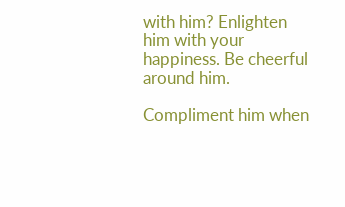with him? Enlighten him with your happiness. Be cheerful around him.

Compliment him when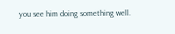you see him doing something well.